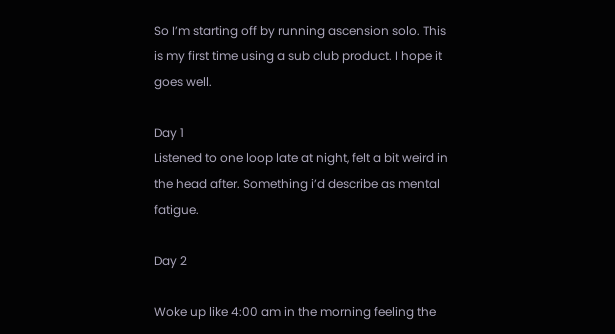So I’m starting off by running ascension solo. This is my first time using a sub club product. I hope it goes well.

Day 1
Listened to one loop late at night, felt a bit weird in the head after. Something i’d describe as mental fatigue.

Day 2

Woke up like 4:00 am in the morning feeling the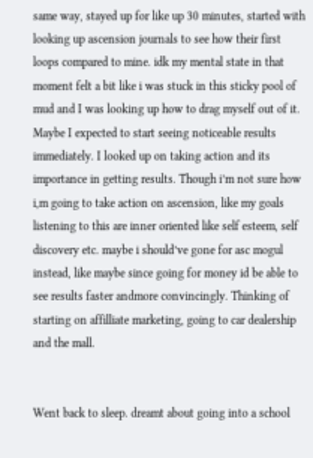same way, stayed up for like up 30 minutes, started with looking up ascension journals to see how their first loops compared to mine. idk my mental state in that moment felt a bit like i was stuck in this sticky pool of mud and I was looking up how to drag myself out of it. Maybe I expected to start seeing noticeable results immediately. I looked up on taking action and its importance in getting results. Though i’m not sure how i,m going to take action on ascension, like my goals listening to this are inner oriented like self esteem, self discovery etc. maybe i should’ve gone for asc mogul instead, like maybe since going for money id be able to see results faster andmore convincingly. Thinking of starting on affilliate marketing, going to car dealership and the mall.


Went back to sleep. dreamt about going into a school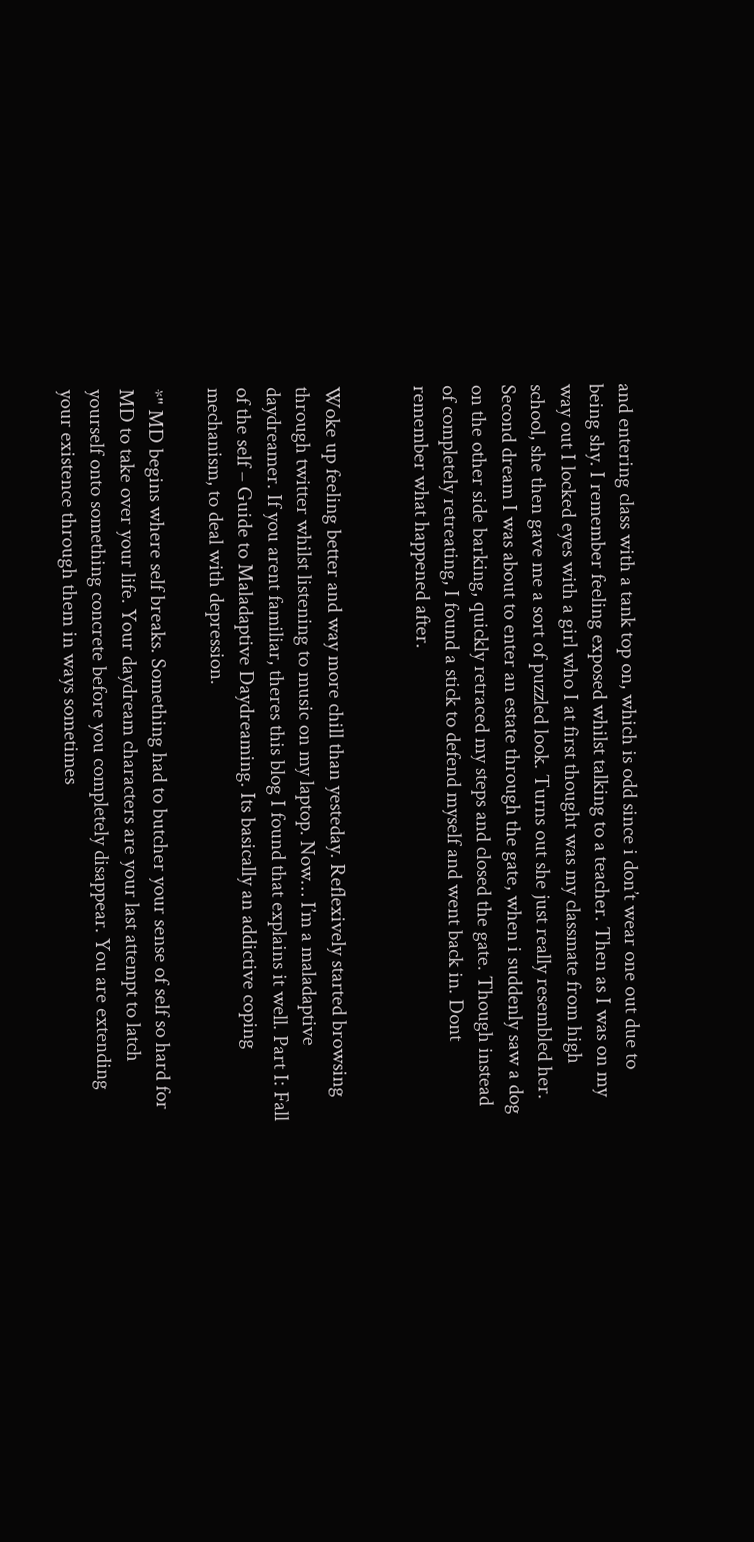and entering class with a tank top on, which is odd since i don’t wear one out due to being shy. I remember feeling exposed whilst talking to a teacher. Then as I was on my way out I locked eyes with a girl who I at first thought was my classmate from high school, she then gave me a sort of puzzled look. Turns out she just really resembled her. Second dream I was about to enter an estate through the gate, when i suddenly saw a dog on the other side barking, quickly retraced my steps and closed the gate. Though instead of completely retreating, I found a stick to defend myself and went back in. Dont remember what happened after.


Woke up feeling better and way more chill than yesteday. Reflexively started browsing through twitter whilst listening to music on my laptop. Now… I’m a maladaptive
daydreamer. If you arent familiar, theres this blog I found that explains it well. Part I: Fall of the self – Guide to Maladaptive Daydreaming. Its basically an addictive coping mechanism, to deal with depression.

*" MD begins where self breaks. Something had to butcher your sense of self so hard for MD to take over your life. Your daydream characters are your last attempt to latch yourself onto something concrete before you completely disappear. You are extending your existence through them in ways sometimes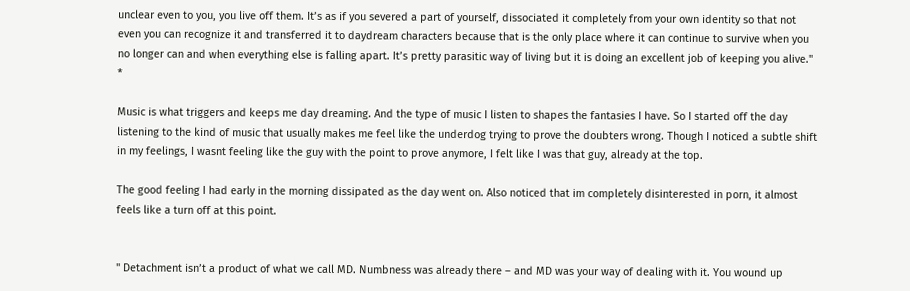unclear even to you, you live off them. It’s as if you severed a part of yourself, dissociated it completely from your own identity so that not even you can recognize it and transferred it to daydream characters because that is the only place where it can continue to survive when you no longer can and when everything else is falling apart. It’s pretty parasitic way of living but it is doing an excellent job of keeping you alive." *

Music is what triggers and keeps me day dreaming. And the type of music I listen to shapes the fantasies I have. So I started off the day listening to the kind of music that usually makes me feel like the underdog trying to prove the doubters wrong. Though I noticed a subtle shift in my feelings, I wasnt feeling like the guy with the point to prove anymore, I felt like I was that guy, already at the top.

The good feeling I had early in the morning dissipated as the day went on. Also noticed that im completely disinterested in porn, it almost feels like a turn off at this point.


" Detachment isn’t a product of what we call MD. Numbness was already there – and MD was your way of dealing with it. You wound up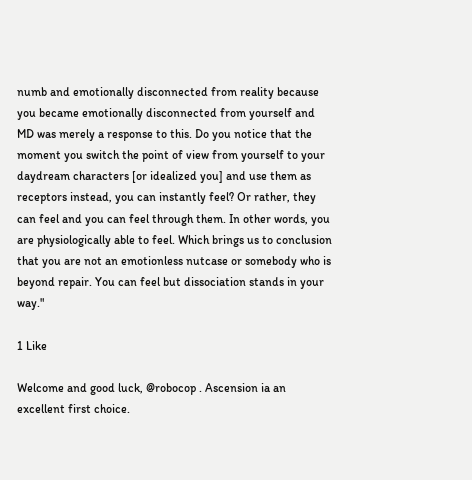numb and emotionally disconnected from reality because you became emotionally disconnected from yourself and MD was merely a response to this. Do you notice that the moment you switch the point of view from yourself to your daydream characters [or idealized you] and use them as receptors instead, you can instantly feel? Or rather, they can feel and you can feel through them. In other words, you are physiologically able to feel. Which brings us to conclusion that you are not an emotionless nutcase or somebody who is beyond repair. You can feel but dissociation stands in your way."

1 Like

Welcome and good luck, @robocop . Ascension ia an excellent first choice.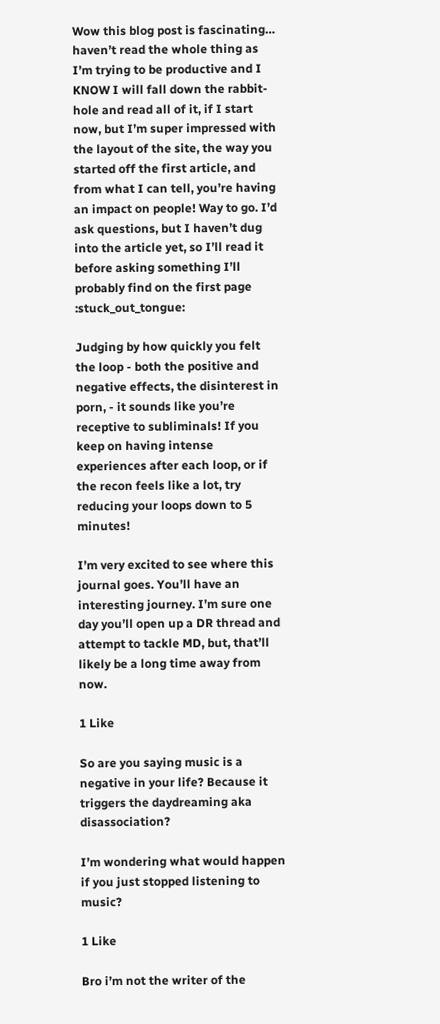Wow this blog post is fascinating… haven’t read the whole thing as I’m trying to be productive and I KNOW I will fall down the rabbit-hole and read all of it, if I start now, but I’m super impressed with the layout of the site, the way you started off the first article, and from what I can tell, you’re having an impact on people! Way to go. I’d ask questions, but I haven’t dug into the article yet, so I’ll read it before asking something I’ll probably find on the first page :stuck_out_tongue:

Judging by how quickly you felt the loop - both the positive and negative effects, the disinterest in porn, - it sounds like you’re receptive to subliminals! If you keep on having intense experiences after each loop, or if the recon feels like a lot, try reducing your loops down to 5 minutes!

I’m very excited to see where this journal goes. You’ll have an interesting journey. I’m sure one day you’ll open up a DR thread and attempt to tackle MD, but, that’ll likely be a long time away from now.

1 Like

So are you saying music is a negative in your life? Because it triggers the daydreaming aka disassociation?

I’m wondering what would happen if you just stopped listening to music?

1 Like

Bro i’m not the writer of the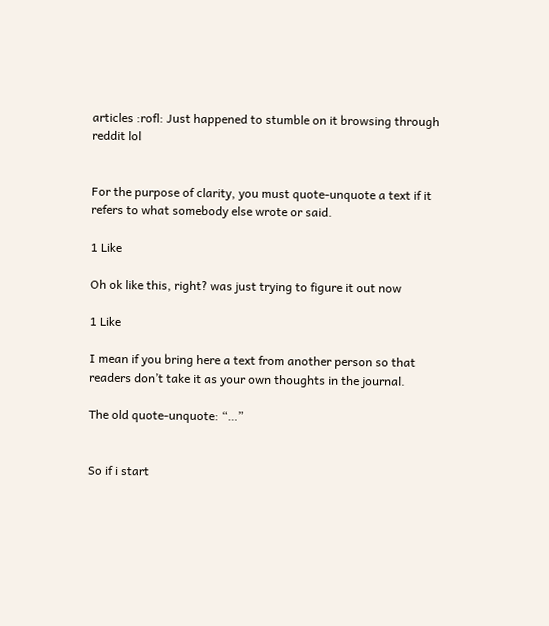articles :rofl: Just happened to stumble on it browsing through reddit lol


For the purpose of clarity, you must quote-unquote a text if it refers to what somebody else wrote or said.

1 Like

Oh ok like this, right? was just trying to figure it out now

1 Like

I mean if you bring here a text from another person so that readers don’t take it as your own thoughts in the journal.

The old quote-unquote: “…”


So if i start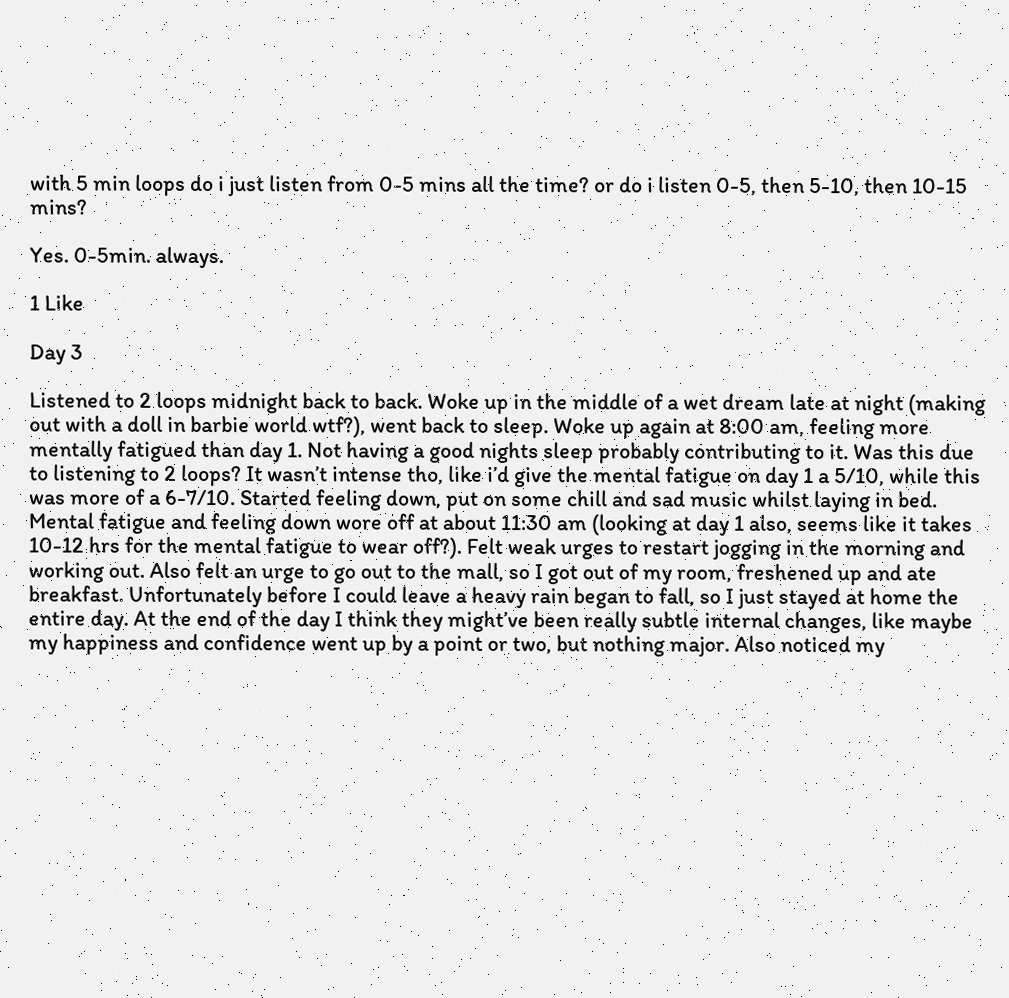with 5 min loops do i just listen from 0-5 mins all the time? or do i listen 0-5, then 5-10, then 10-15 mins?

Yes. 0-5min. always.

1 Like

Day 3

Listened to 2 loops midnight back to back. Woke up in the middle of a wet dream late at night (making out with a doll in barbie world wtf?), went back to sleep. Woke up again at 8:00 am, feeling more mentally fatigued than day 1. Not having a good nights sleep probably contributing to it. Was this due to listening to 2 loops? It wasn’t intense tho, like i’d give the mental fatigue on day 1 a 5/10, while this was more of a 6-7/10. Started feeling down, put on some chill and sad music whilst laying in bed. Mental fatigue and feeling down wore off at about 11:30 am (looking at day 1 also, seems like it takes 10-12 hrs for the mental fatigue to wear off?). Felt weak urges to restart jogging in the morning and working out. Also felt an urge to go out to the mall, so I got out of my room, freshened up and ate breakfast. Unfortunately before I could leave a heavy rain began to fall, so I just stayed at home the entire day. At the end of the day I think they might’ve been really subtle internal changes, like maybe my happiness and confidence went up by a point or two, but nothing major. Also noticed my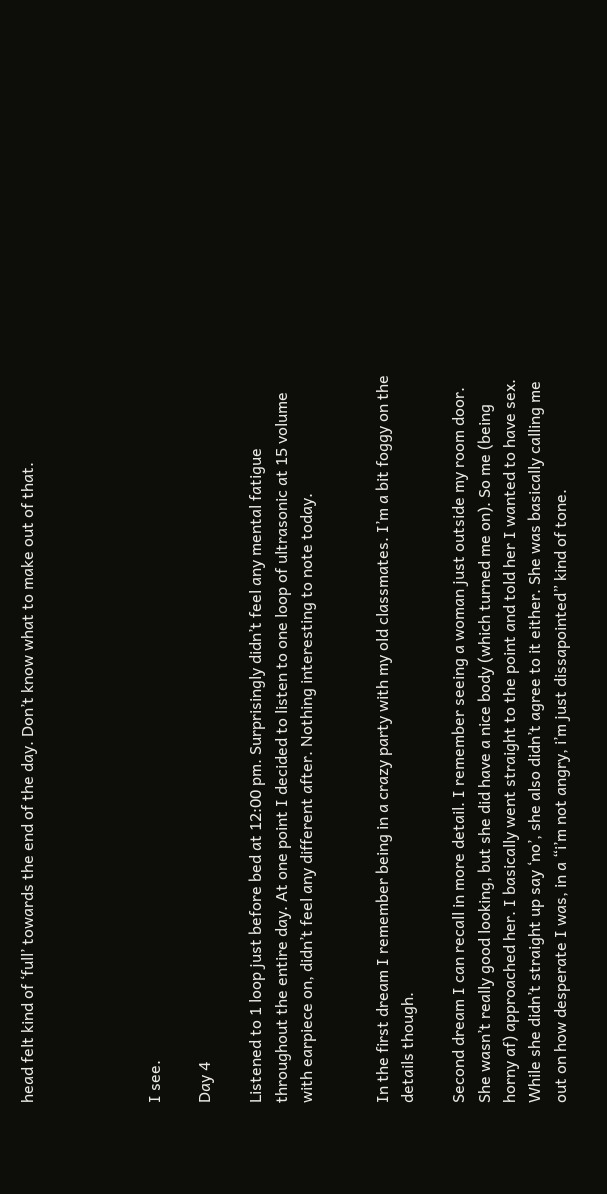head felt kind of ‘full’ towards the end of the day. Don’t know what to make out of that.




I see.

Day 4

Listened to 1 loop just before bed at 12:00 pm. Surprisingly didn’t feel any mental fatigue throughout the entire day. At one point I decided to listen to one loop of ultrasonic at 15 volume with earpiece on, didn’t feel any different after. Nothing interesting to note today.


In the first dream I remember being in a crazy party with my old classmates. I’m a bit foggy on the details though.

Second dream I can recall in more detail. I remember seeing a woman just outside my room door. She wasn’t really good looking, but she did have a nice body (which turned me on). So me (being horny af) approached her. I basically went straight to the point and told her I wanted to have sex. While she didn’t straight up say ‘no’, she also didn’t agree to it either. She was basically calling me out on how desperate I was, in a “i’m not angry, i’m just dissapointed” kind of tone.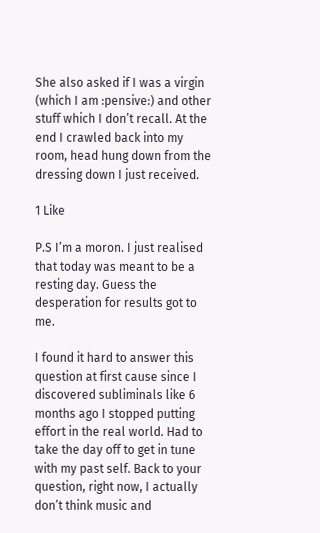She also asked if I was a virgin (which I am :pensive:) and other stuff which I don’t recall. At the end I crawled back into my room, head hung down from the dressing down I just received.

1 Like

P.S I’m a moron. I just realised that today was meant to be a resting day. Guess the desperation for results got to me.

I found it hard to answer this question at first cause since I discovered subliminals like 6 months ago I stopped putting effort in the real world. Had to take the day off to get in tune with my past self. Back to your question, right now, I actually don’t think music and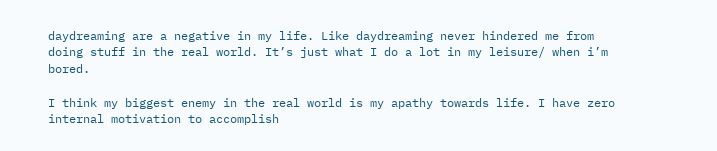daydreaming are a negative in my life. Like daydreaming never hindered me from doing stuff in the real world. It’s just what I do a lot in my leisure/ when i’m bored.

I think my biggest enemy in the real world is my apathy towards life. I have zero internal motivation to accomplish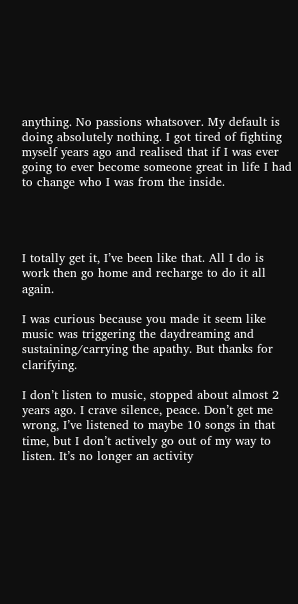anything. No passions whatsover. My default is doing absolutely nothing. I got tired of fighting myself years ago and realised that if I was ever going to ever become someone great in life I had to change who I was from the inside.




I totally get it, I’ve been like that. All I do is work then go home and recharge to do it all again.

I was curious because you made it seem like music was triggering the daydreaming and sustaining/carrying the apathy. But thanks for clarifying.

I don’t listen to music, stopped about almost 2 years ago. I crave silence, peace. Don’t get me wrong, I’ve listened to maybe 10 songs in that time, but I don’t actively go out of my way to listen. It’s no longer an activity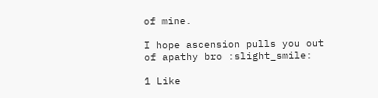of mine.

I hope ascension pulls you out of apathy bro :slight_smile:

1 Like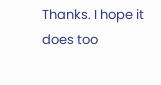Thanks. I hope it does too